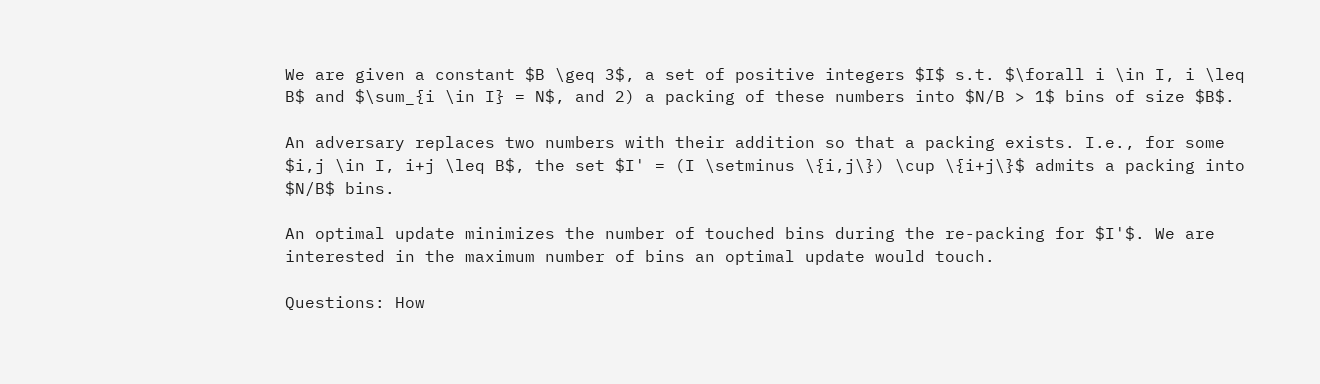We are given a constant $B \geq 3$, a set of positive integers $I$ s.t. $\forall i \in I, i \leq B$ and $\sum_{i \in I} = N$, and 2) a packing of these numbers into $N/B > 1$ bins of size $B$.

An adversary replaces two numbers with their addition so that a packing exists. I.e., for some $i,j \in I, i+j \leq B$, the set $I' = (I \setminus \{i,j\}) \cup \{i+j\}$ admits a packing into $N/B$ bins.

An optimal update minimizes the number of touched bins during the re-packing for $I'$. We are interested in the maximum number of bins an optimal update would touch.

Questions: How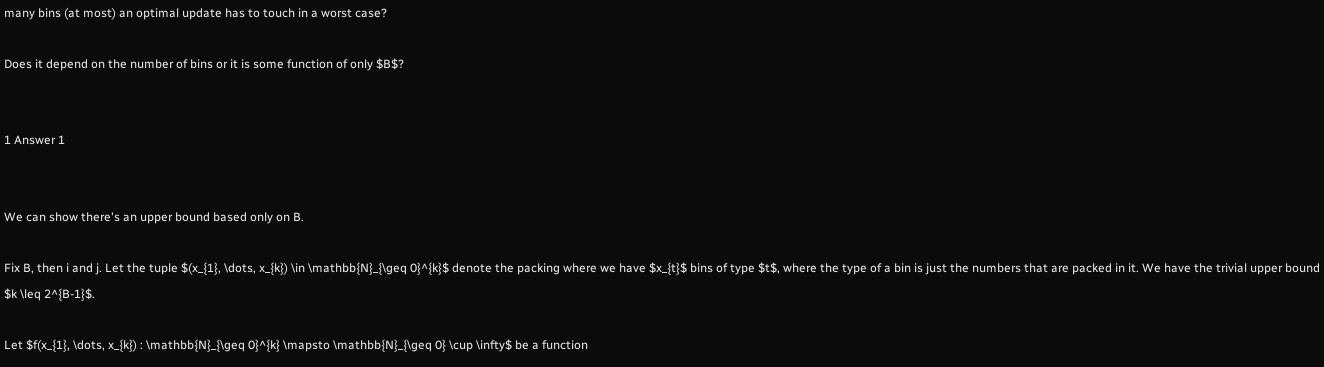many bins (at most) an optimal update has to touch in a worst case?

Does it depend on the number of bins or it is some function of only $B$?


1 Answer 1


We can show there's an upper bound based only on B.

Fix B, then i and j. Let the tuple $(x_{1}, \dots, x_{k}) \in \mathbb{N}_{\geq 0}^{k}$ denote the packing where we have $x_{t}$ bins of type $t$, where the type of a bin is just the numbers that are packed in it. We have the trivial upper bound $k \leq 2^{B-1}$.

Let $f(x_{1}, \dots, x_{k}) : \mathbb{N}_{\geq 0}^{k} \mapsto \mathbb{N}_{\geq 0} \cup \infty$ be a function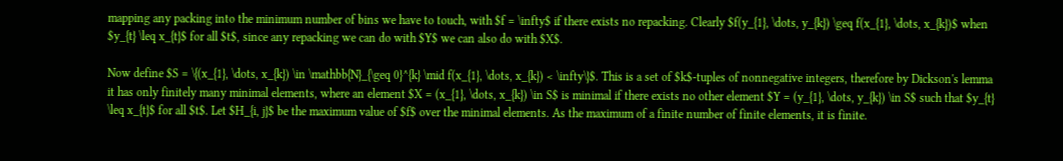mapping any packing into the minimum number of bins we have to touch, with $f = \infty$ if there exists no repacking. Clearly $f(y_{1}, \dots, y_{k}) \geq f(x_{1}, \dots, x_{k})$ when $y_{t} \leq x_{t}$ for all $t$, since any repacking we can do with $Y$ we can also do with $X$.

Now define $S = \{(x_{1}, \dots, x_{k}) \in \mathbb{N}_{\geq 0}^{k} \mid f(x_{1}, \dots, x_{k}) < \infty\}$. This is a set of $k$-tuples of nonnegative integers, therefore by Dickson's lemma it has only finitely many minimal elements, where an element $X = (x_{1}, \dots, x_{k}) \in S$ is minimal if there exists no other element $Y = (y_{1}, \dots, y_{k}) \in S$ such that $y_{t} \leq x_{t}$ for all $t$. Let $H_{i, j}$ be the maximum value of $f$ over the minimal elements. As the maximum of a finite number of finite elements, it is finite.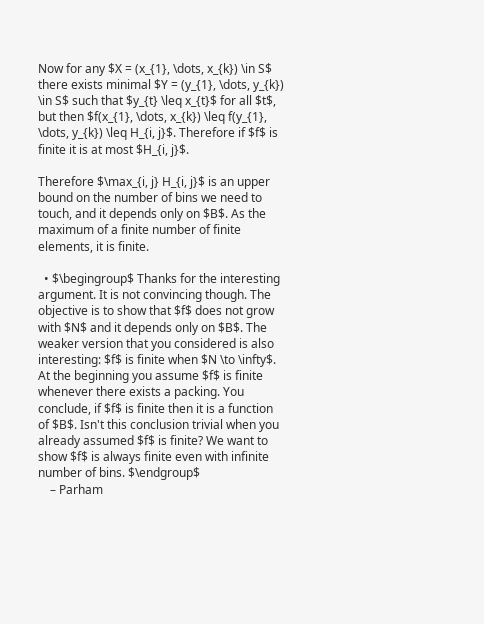Now for any $X = (x_{1}, \dots, x_{k}) \in S$ there exists minimal $Y = (y_{1}, \dots, y_{k}) \in S$ such that $y_{t} \leq x_{t}$ for all $t$, but then $f(x_{1}, \dots, x_{k}) \leq f(y_{1}, \dots, y_{k}) \leq H_{i, j}$. Therefore if $f$ is finite it is at most $H_{i, j}$.

Therefore $\max_{i, j} H_{i, j}$ is an upper bound on the number of bins we need to touch, and it depends only on $B$. As the maximum of a finite number of finite elements, it is finite.

  • $\begingroup$ Thanks for the interesting argument. It is not convincing though. The objective is to show that $f$ does not grow with $N$ and it depends only on $B$. The weaker version that you considered is also interesting: $f$ is finite when $N \to \infty$. At the beginning you assume $f$ is finite whenever there exists a packing. You conclude, if $f$ is finite then it is a function of $B$. Isn't this conclusion trivial when you already assumed $f$ is finite? We want to show $f$ is always finite even with infinite number of bins. $\endgroup$
    – Parham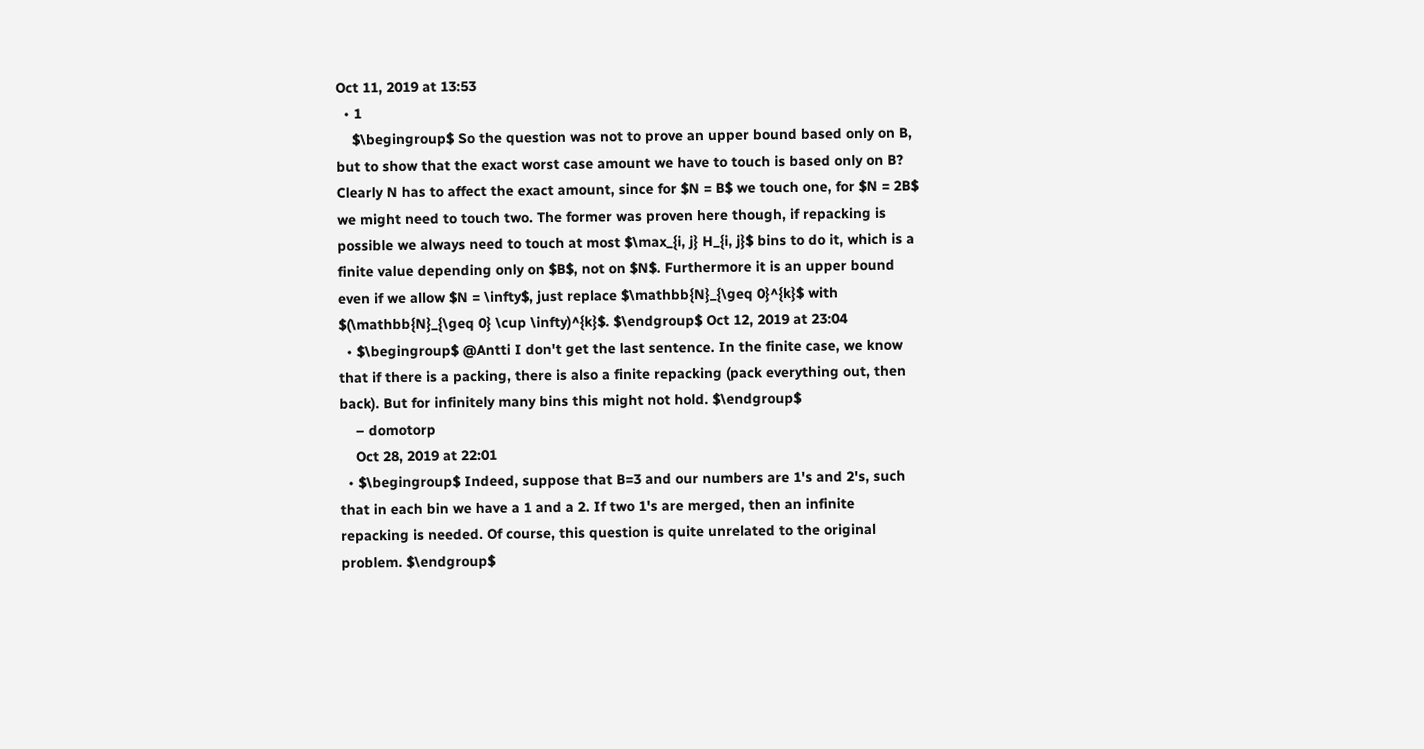Oct 11, 2019 at 13:53
  • 1
    $\begingroup$ So the question was not to prove an upper bound based only on B, but to show that the exact worst case amount we have to touch is based only on B? Clearly N has to affect the exact amount, since for $N = B$ we touch one, for $N = 2B$ we might need to touch two. The former was proven here though, if repacking is possible we always need to touch at most $\max_{i, j} H_{i, j}$ bins to do it, which is a finite value depending only on $B$, not on $N$. Furthermore it is an upper bound even if we allow $N = \infty$, just replace $\mathbb{N}_{\geq 0}^{k}$ with $(\mathbb{N}_{\geq 0} \cup \infty)^{k}$. $\endgroup$ Oct 12, 2019 at 23:04
  • $\begingroup$ @Antti I don't get the last sentence. In the finite case, we know that if there is a packing, there is also a finite repacking (pack everything out, then back). But for infinitely many bins this might not hold. $\endgroup$
    – domotorp
    Oct 28, 2019 at 22:01
  • $\begingroup$ Indeed, suppose that B=3 and our numbers are 1's and 2's, such that in each bin we have a 1 and a 2. If two 1's are merged, then an infinite repacking is needed. Of course, this question is quite unrelated to the original problem. $\endgroup$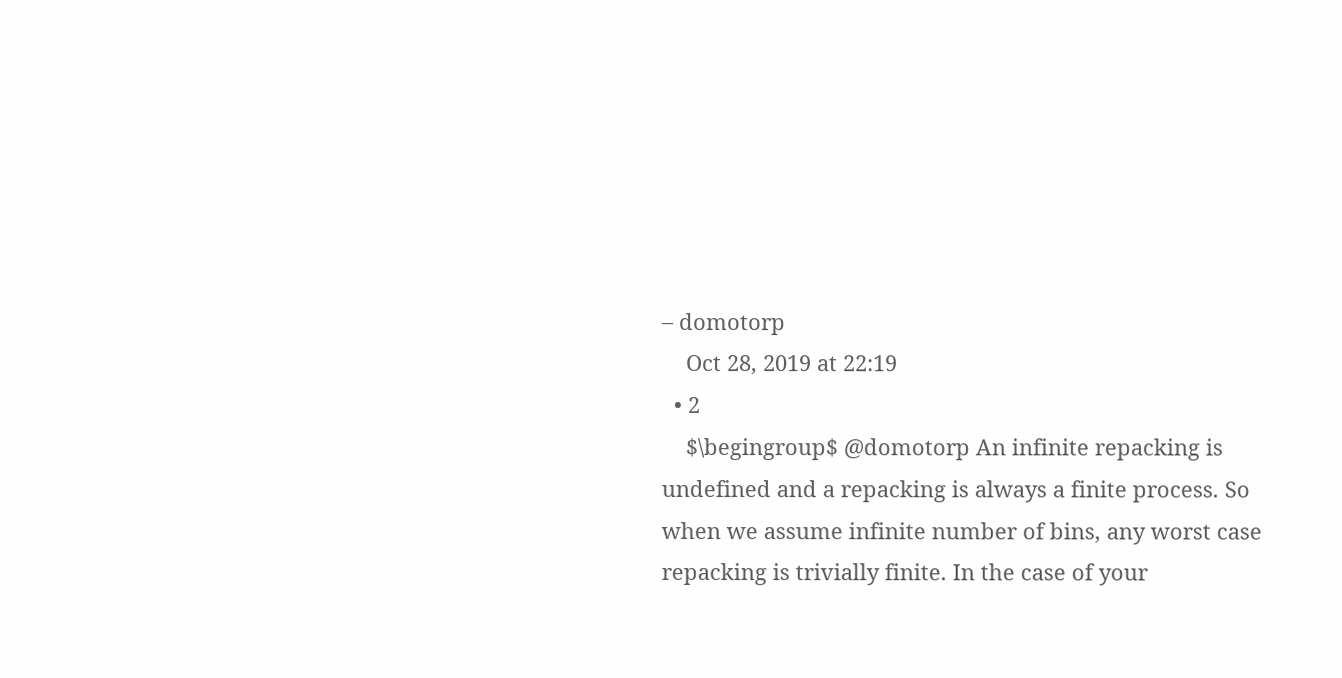– domotorp
    Oct 28, 2019 at 22:19
  • 2
    $\begingroup$ @domotorp An infinite repacking is undefined and a repacking is always a finite process. So when we assume infinite number of bins, any worst case repacking is trivially finite. In the case of your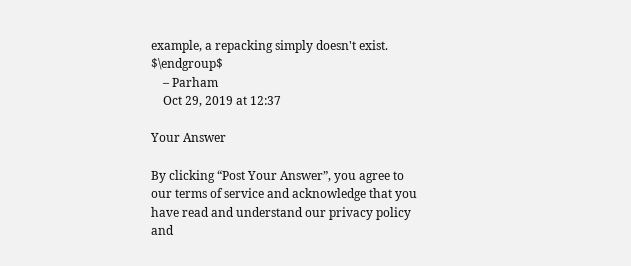example, a repacking simply doesn't exist. $\endgroup$
    – Parham
    Oct 29, 2019 at 12:37

Your Answer

By clicking “Post Your Answer”, you agree to our terms of service and acknowledge that you have read and understand our privacy policy and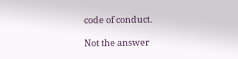code of conduct.

Not the answer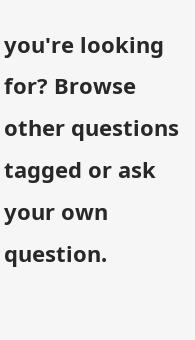you're looking for? Browse other questions tagged or ask your own question.